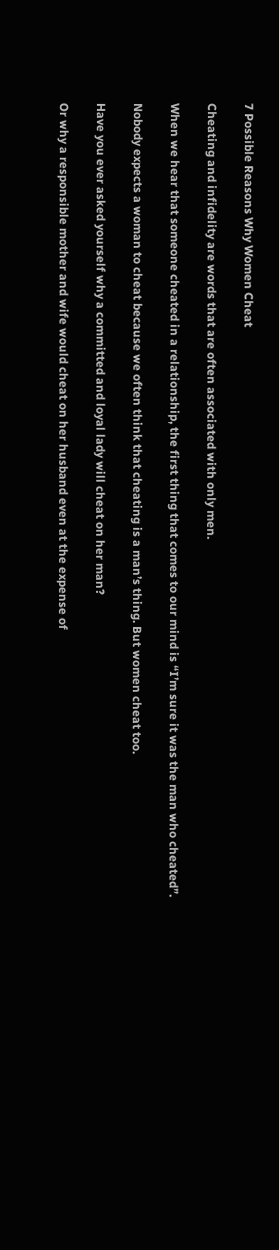7 Possible Reasons Why Women Cheat

Cheating and infidelity are words that are often associated with only men.

When we hear that someone cheated in a relationship, the first thing that comes to our mind is “I’m sure it was the man who cheated”.

Nobody expects a woman to cheat because we often think that cheating is a man’s thing. But women cheat too.

Have you ever asked yourself why a committed and loyal lady will cheat on her man?

Or why a responsible mother and wife would cheat on her husband even at the expense of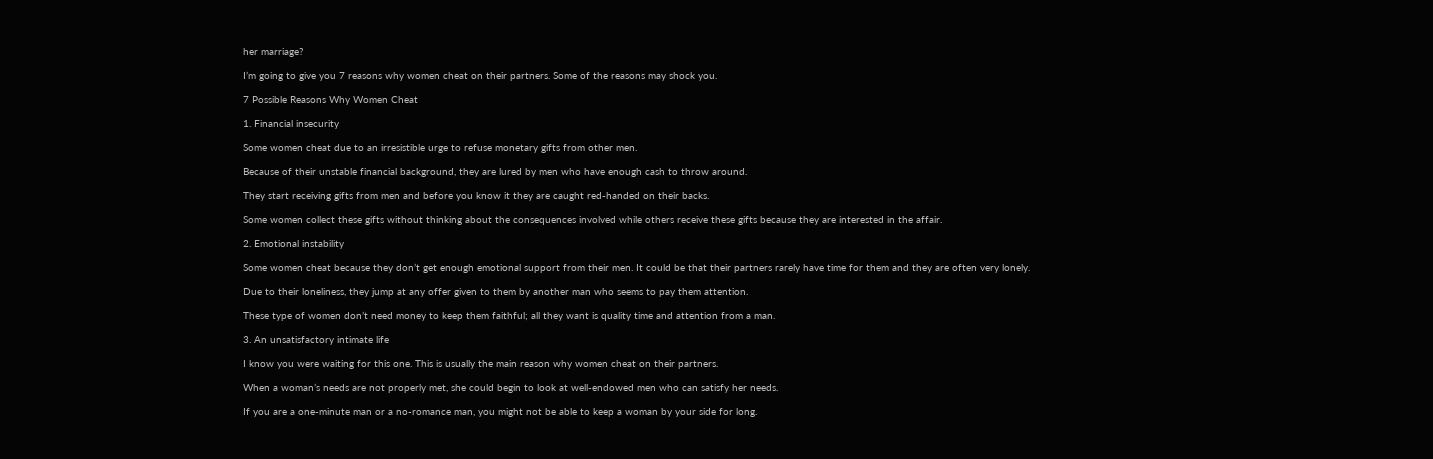her marriage?

I’m going to give you 7 reasons why women cheat on their partners. Some of the reasons may shock you.

7 Possible Reasons Why Women Cheat

1. Financial insecurity

Some women cheat due to an irresistible urge to refuse monetary gifts from other men.

Because of their unstable financial background, they are lured by men who have enough cash to throw around.

They start receiving gifts from men and before you know it they are caught red-handed on their backs.

Some women collect these gifts without thinking about the consequences involved while others receive these gifts because they are interested in the affair.

2. Emotional instability

Some women cheat because they don’t get enough emotional support from their men. It could be that their partners rarely have time for them and they are often very lonely.

Due to their loneliness, they jump at any offer given to them by another man who seems to pay them attention.

These type of women don’t need money to keep them faithful; all they want is quality time and attention from a man.

3. An unsatisfactory intimate life

I know you were waiting for this one. This is usually the main reason why women cheat on their partners.

When a woman’s needs are not properly met, she could begin to look at well-endowed men who can satisfy her needs.

If you are a one-minute man or a no-romance man, you might not be able to keep a woman by your side for long.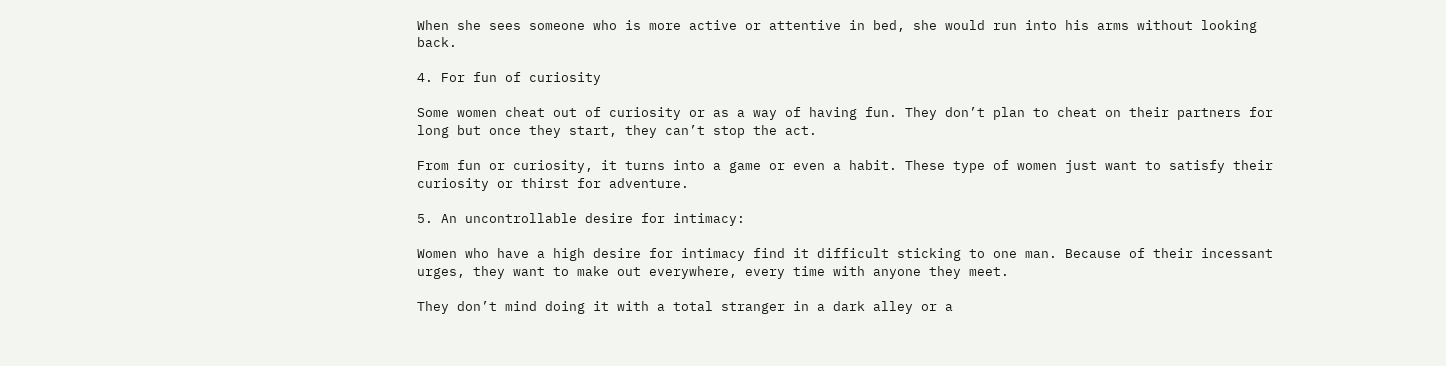When she sees someone who is more active or attentive in bed, she would run into his arms without looking back.

4. For fun of curiosity

Some women cheat out of curiosity or as a way of having fun. They don’t plan to cheat on their partners for long but once they start, they can’t stop the act.

From fun or curiosity, it turns into a game or even a habit. These type of women just want to satisfy their curiosity or thirst for adventure.

5. An uncontrollable desire for intimacy:

Women who have a high desire for intimacy find it difficult sticking to one man. Because of their incessant urges, they want to make out everywhere, every time with anyone they meet.

They don’t mind doing it with a total stranger in a dark alley or a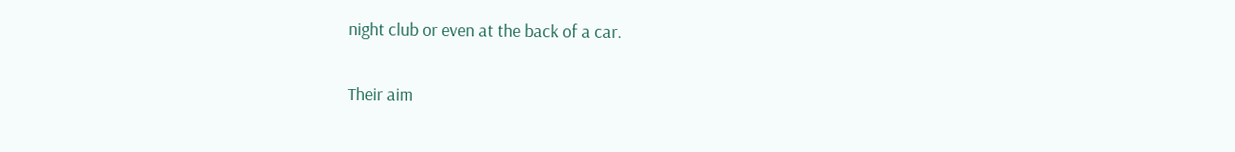night club or even at the back of a car.

Their aim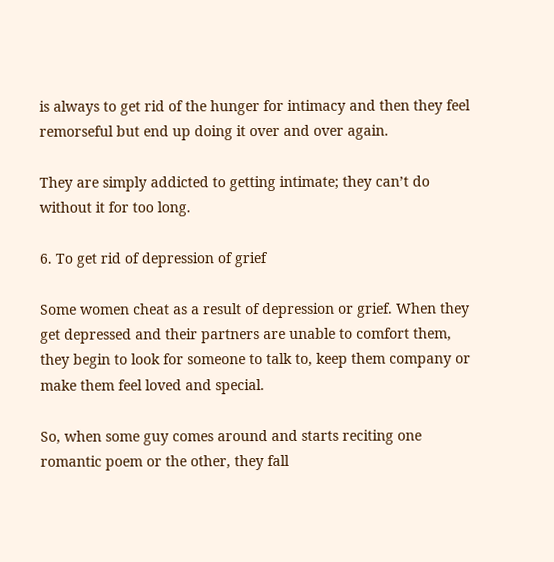is always to get rid of the hunger for intimacy and then they feel remorseful but end up doing it over and over again.

They are simply addicted to getting intimate; they can’t do without it for too long.

6. To get rid of depression of grief

Some women cheat as a result of depression or grief. When they get depressed and their partners are unable to comfort them, they begin to look for someone to talk to, keep them company or make them feel loved and special.

So, when some guy comes around and starts reciting one romantic poem or the other, they fall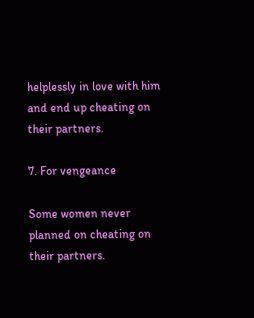helplessly in love with him and end up cheating on their partners.

7. For vengeance

Some women never planned on cheating on their partners.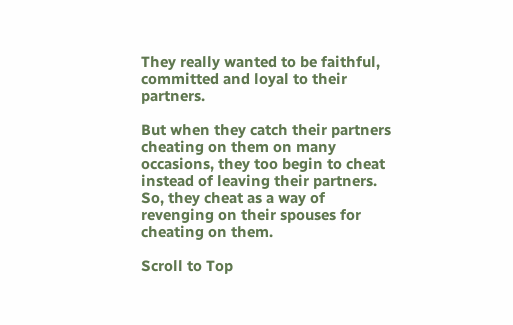They really wanted to be faithful, committed and loyal to their partners.

But when they catch their partners cheating on them on many occasions, they too begin to cheat instead of leaving their partners. So, they cheat as a way of revenging on their spouses for cheating on them.

Scroll to Top